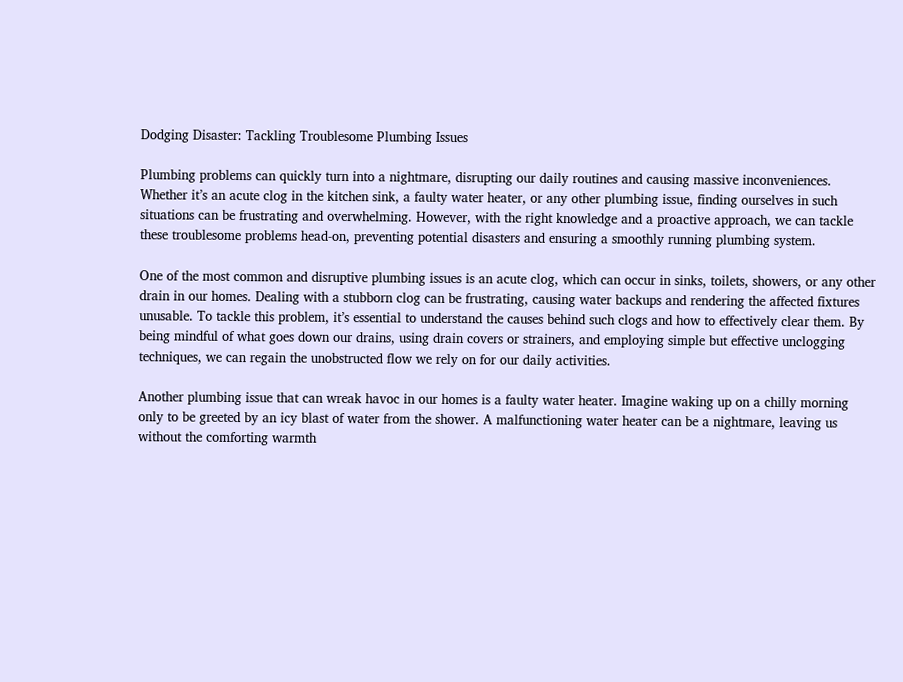Dodging Disaster: Tackling Troublesome Plumbing Issues

Plumbing problems can quickly turn into a nightmare, disrupting our daily routines and causing massive inconveniences. Whether it’s an acute clog in the kitchen sink, a faulty water heater, or any other plumbing issue, finding ourselves in such situations can be frustrating and overwhelming. However, with the right knowledge and a proactive approach, we can tackle these troublesome problems head-on, preventing potential disasters and ensuring a smoothly running plumbing system.

One of the most common and disruptive plumbing issues is an acute clog, which can occur in sinks, toilets, showers, or any other drain in our homes. Dealing with a stubborn clog can be frustrating, causing water backups and rendering the affected fixtures unusable. To tackle this problem, it’s essential to understand the causes behind such clogs and how to effectively clear them. By being mindful of what goes down our drains, using drain covers or strainers, and employing simple but effective unclogging techniques, we can regain the unobstructed flow we rely on for our daily activities.

Another plumbing issue that can wreak havoc in our homes is a faulty water heater. Imagine waking up on a chilly morning only to be greeted by an icy blast of water from the shower. A malfunctioning water heater can be a nightmare, leaving us without the comforting warmth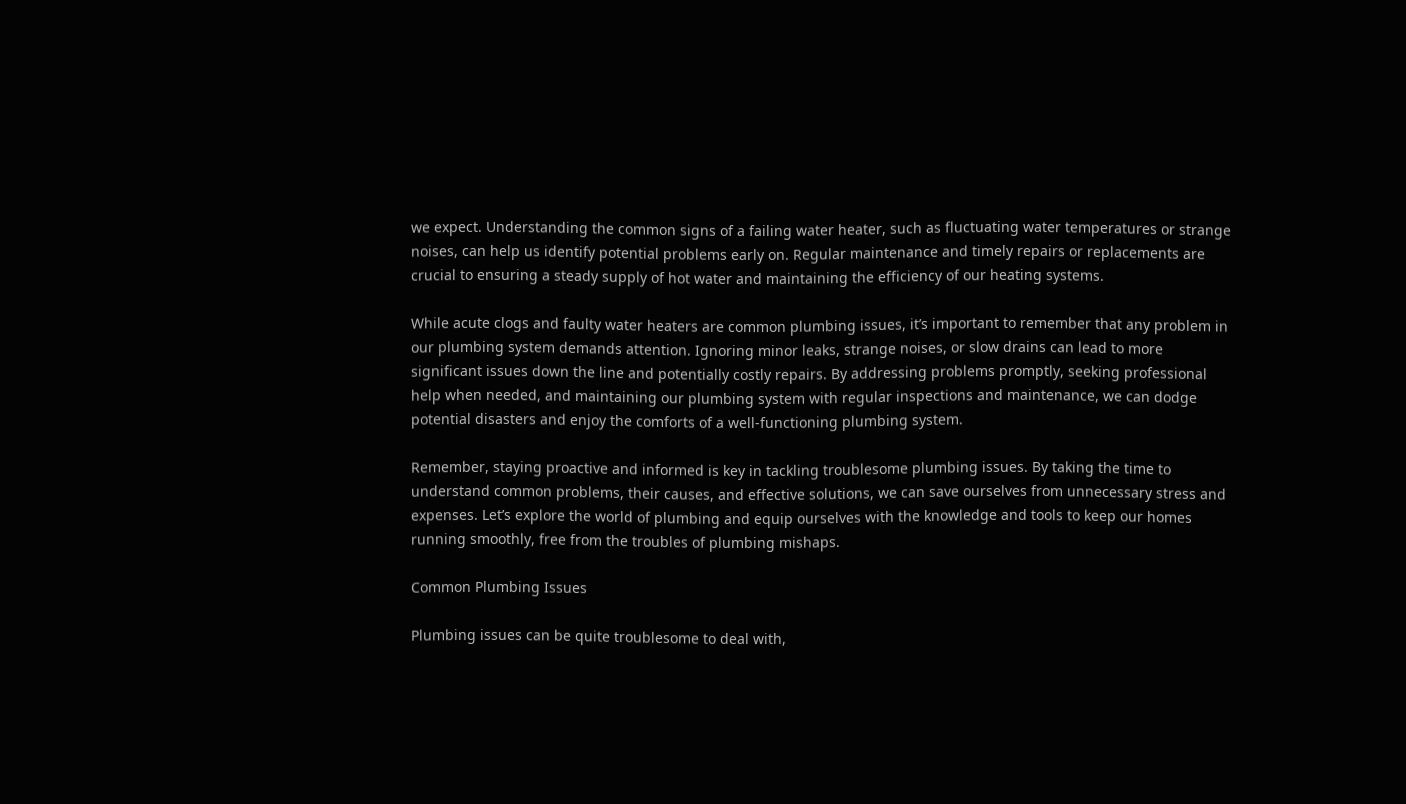we expect. Understanding the common signs of a failing water heater, such as fluctuating water temperatures or strange noises, can help us identify potential problems early on. Regular maintenance and timely repairs or replacements are crucial to ensuring a steady supply of hot water and maintaining the efficiency of our heating systems.

While acute clogs and faulty water heaters are common plumbing issues, it’s important to remember that any problem in our plumbing system demands attention. Ignoring minor leaks, strange noises, or slow drains can lead to more significant issues down the line and potentially costly repairs. By addressing problems promptly, seeking professional help when needed, and maintaining our plumbing system with regular inspections and maintenance, we can dodge potential disasters and enjoy the comforts of a well-functioning plumbing system.

Remember, staying proactive and informed is key in tackling troublesome plumbing issues. By taking the time to understand common problems, their causes, and effective solutions, we can save ourselves from unnecessary stress and expenses. Let’s explore the world of plumbing and equip ourselves with the knowledge and tools to keep our homes running smoothly, free from the troubles of plumbing mishaps.

Common Plumbing Issues

Plumbing issues can be quite troublesome to deal with,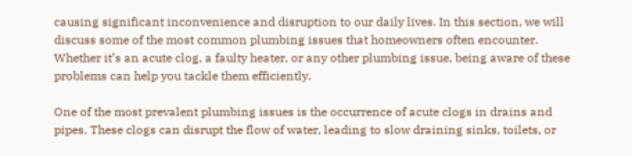causing significant inconvenience and disruption to our daily lives. In this section, we will discuss some of the most common plumbing issues that homeowners often encounter. Whether it’s an acute clog, a faulty heater, or any other plumbing issue, being aware of these problems can help you tackle them efficiently.

One of the most prevalent plumbing issues is the occurrence of acute clogs in drains and pipes. These clogs can disrupt the flow of water, leading to slow draining sinks, toilets, or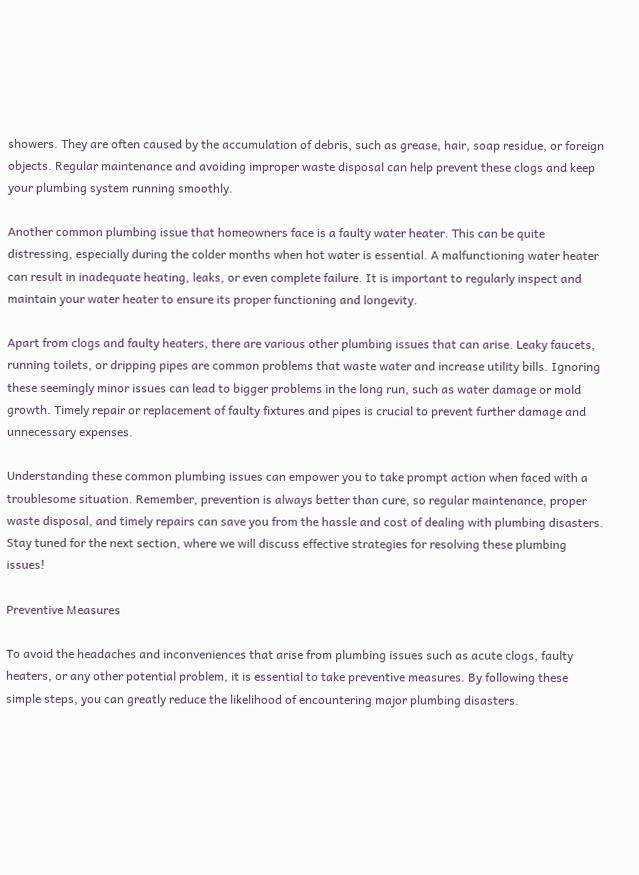showers. They are often caused by the accumulation of debris, such as grease, hair, soap residue, or foreign objects. Regular maintenance and avoiding improper waste disposal can help prevent these clogs and keep your plumbing system running smoothly.

Another common plumbing issue that homeowners face is a faulty water heater. This can be quite distressing, especially during the colder months when hot water is essential. A malfunctioning water heater can result in inadequate heating, leaks, or even complete failure. It is important to regularly inspect and maintain your water heater to ensure its proper functioning and longevity.

Apart from clogs and faulty heaters, there are various other plumbing issues that can arise. Leaky faucets, running toilets, or dripping pipes are common problems that waste water and increase utility bills. Ignoring these seemingly minor issues can lead to bigger problems in the long run, such as water damage or mold growth. Timely repair or replacement of faulty fixtures and pipes is crucial to prevent further damage and unnecessary expenses.

Understanding these common plumbing issues can empower you to take prompt action when faced with a troublesome situation. Remember, prevention is always better than cure, so regular maintenance, proper waste disposal, and timely repairs can save you from the hassle and cost of dealing with plumbing disasters. Stay tuned for the next section, where we will discuss effective strategies for resolving these plumbing issues!

Preventive Measures

To avoid the headaches and inconveniences that arise from plumbing issues such as acute clogs, faulty heaters, or any other potential problem, it is essential to take preventive measures. By following these simple steps, you can greatly reduce the likelihood of encountering major plumbing disasters.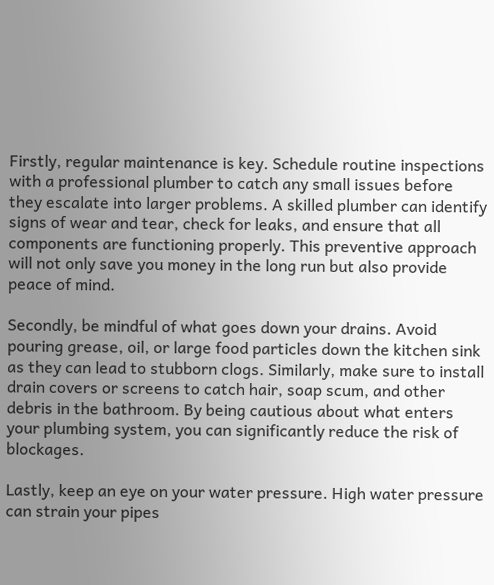Firstly, regular maintenance is key. Schedule routine inspections with a professional plumber to catch any small issues before they escalate into larger problems. A skilled plumber can identify signs of wear and tear, check for leaks, and ensure that all components are functioning properly. This preventive approach will not only save you money in the long run but also provide peace of mind.

Secondly, be mindful of what goes down your drains. Avoid pouring grease, oil, or large food particles down the kitchen sink as they can lead to stubborn clogs. Similarly, make sure to install drain covers or screens to catch hair, soap scum, and other debris in the bathroom. By being cautious about what enters your plumbing system, you can significantly reduce the risk of blockages.

Lastly, keep an eye on your water pressure. High water pressure can strain your pipes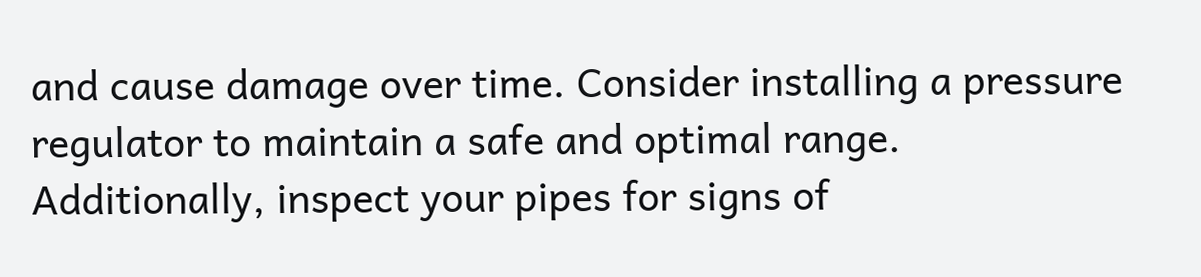and cause damage over time. Consider installing a pressure regulator to maintain a safe and optimal range. Additionally, inspect your pipes for signs of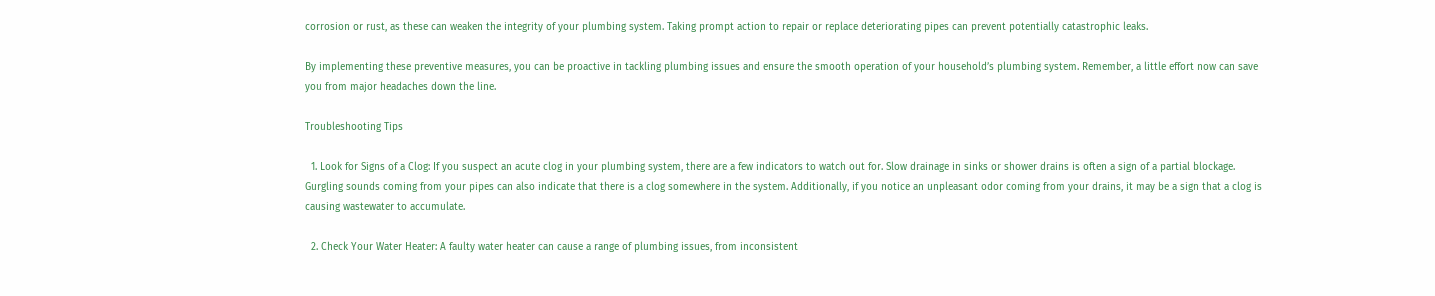corrosion or rust, as these can weaken the integrity of your plumbing system. Taking prompt action to repair or replace deteriorating pipes can prevent potentially catastrophic leaks.

By implementing these preventive measures, you can be proactive in tackling plumbing issues and ensure the smooth operation of your household’s plumbing system. Remember, a little effort now can save you from major headaches down the line.

Troubleshooting Tips

  1. Look for Signs of a Clog: If you suspect an acute clog in your plumbing system, there are a few indicators to watch out for. Slow drainage in sinks or shower drains is often a sign of a partial blockage. Gurgling sounds coming from your pipes can also indicate that there is a clog somewhere in the system. Additionally, if you notice an unpleasant odor coming from your drains, it may be a sign that a clog is causing wastewater to accumulate.

  2. Check Your Water Heater: A faulty water heater can cause a range of plumbing issues, from inconsistent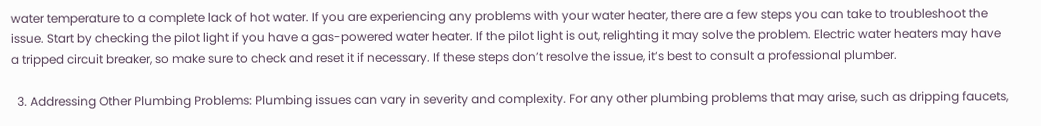water temperature to a complete lack of hot water. If you are experiencing any problems with your water heater, there are a few steps you can take to troubleshoot the issue. Start by checking the pilot light if you have a gas-powered water heater. If the pilot light is out, relighting it may solve the problem. Electric water heaters may have a tripped circuit breaker, so make sure to check and reset it if necessary. If these steps don’t resolve the issue, it’s best to consult a professional plumber.

  3. Addressing Other Plumbing Problems: Plumbing issues can vary in severity and complexity. For any other plumbing problems that may arise, such as dripping faucets,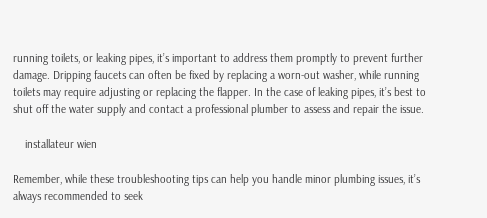running toilets, or leaking pipes, it’s important to address them promptly to prevent further damage. Dripping faucets can often be fixed by replacing a worn-out washer, while running toilets may require adjusting or replacing the flapper. In the case of leaking pipes, it’s best to shut off the water supply and contact a professional plumber to assess and repair the issue.

    installateur wien

Remember, while these troubleshooting tips can help you handle minor plumbing issues, it’s always recommended to seek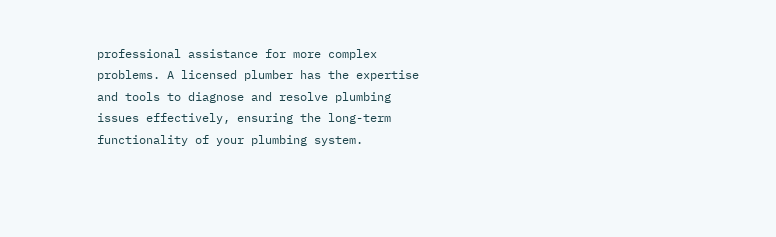professional assistance for more complex problems. A licensed plumber has the expertise and tools to diagnose and resolve plumbing issues effectively, ensuring the long-term functionality of your plumbing system.